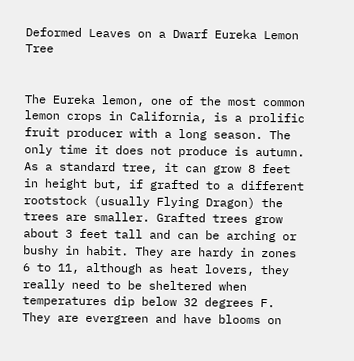Deformed Leaves on a Dwarf Eureka Lemon Tree


The Eureka lemon, one of the most common lemon crops in California, is a prolific fruit producer with a long season. The only time it does not produce is autumn. As a standard tree, it can grow 8 feet in height but, if grafted to a different rootstock (usually Flying Dragon) the trees are smaller. Grafted trees grow about 3 feet tall and can be arching or bushy in habit. They are hardy in zones 6 to 11, although as heat lovers, they really need to be sheltered when temperatures dip below 32 degrees F. They are evergreen and have blooms on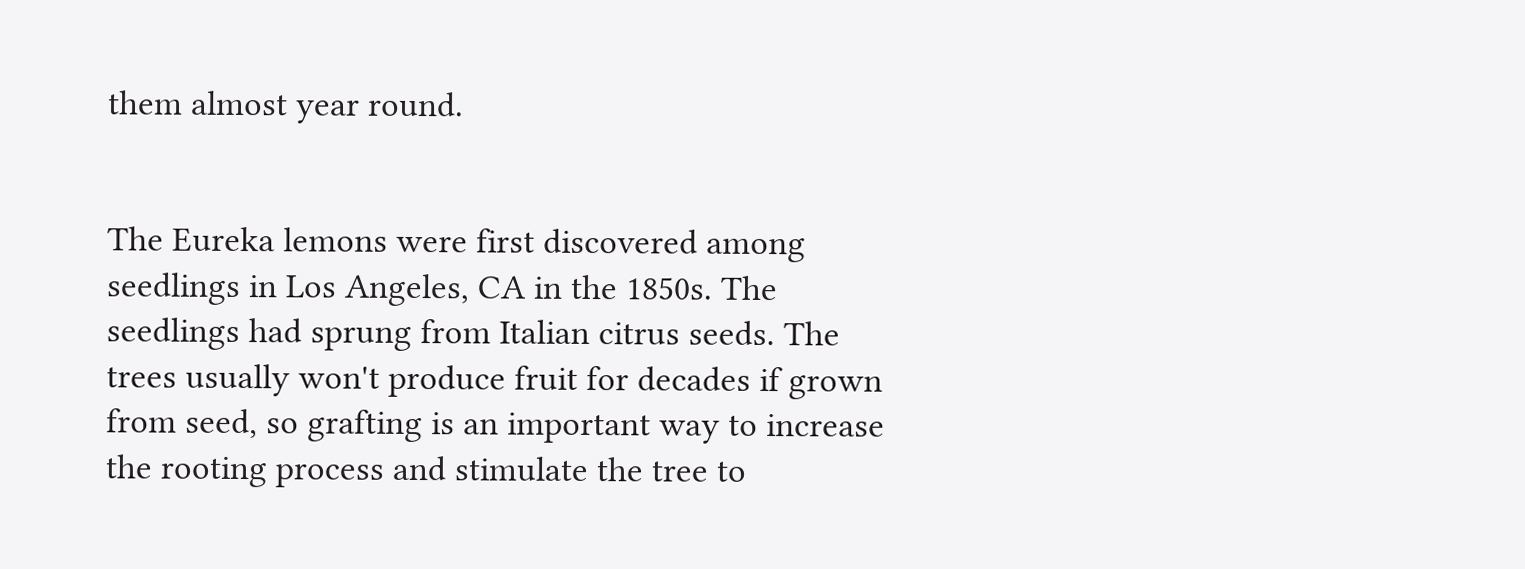them almost year round.


The Eureka lemons were first discovered among seedlings in Los Angeles, CA in the 1850s. The seedlings had sprung from Italian citrus seeds. The trees usually won't produce fruit for decades if grown from seed, so grafting is an important way to increase the rooting process and stimulate the tree to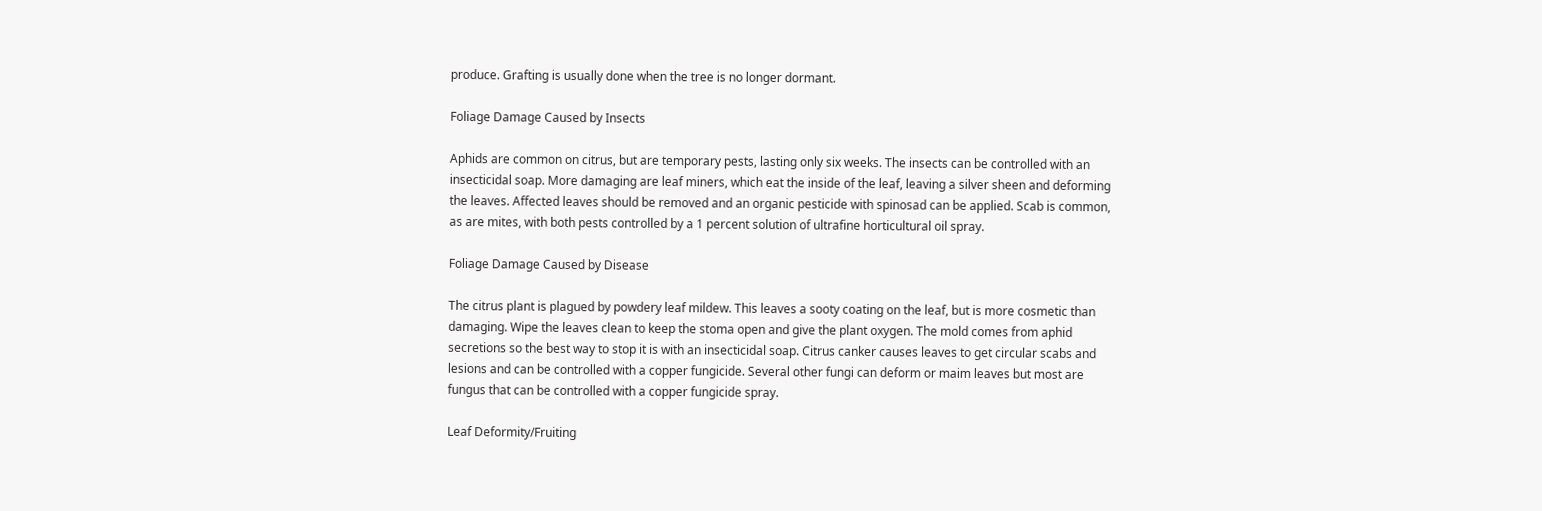produce. Grafting is usually done when the tree is no longer dormant.

Foliage Damage Caused by Insects

Aphids are common on citrus, but are temporary pests, lasting only six weeks. The insects can be controlled with an insecticidal soap. More damaging are leaf miners, which eat the inside of the leaf, leaving a silver sheen and deforming the leaves. Affected leaves should be removed and an organic pesticide with spinosad can be applied. Scab is common, as are mites, with both pests controlled by a 1 percent solution of ultrafine horticultural oil spray.

Foliage Damage Caused by Disease

The citrus plant is plagued by powdery leaf mildew. This leaves a sooty coating on the leaf, but is more cosmetic than damaging. Wipe the leaves clean to keep the stoma open and give the plant oxygen. The mold comes from aphid secretions so the best way to stop it is with an insecticidal soap. Citrus canker causes leaves to get circular scabs and lesions and can be controlled with a copper fungicide. Several other fungi can deform or maim leaves but most are fungus that can be controlled with a copper fungicide spray.

Leaf Deformity/Fruiting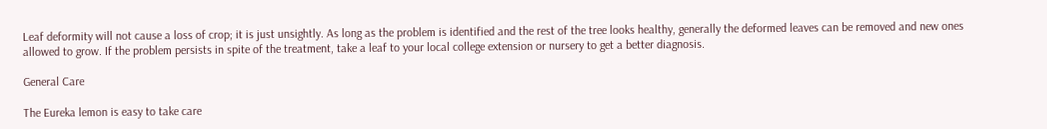Leaf deformity will not cause a loss of crop; it is just unsightly. As long as the problem is identified and the rest of the tree looks healthy, generally the deformed leaves can be removed and new ones allowed to grow. If the problem persists in spite of the treatment, take a leaf to your local college extension or nursery to get a better diagnosis.

General Care

The Eureka lemon is easy to take care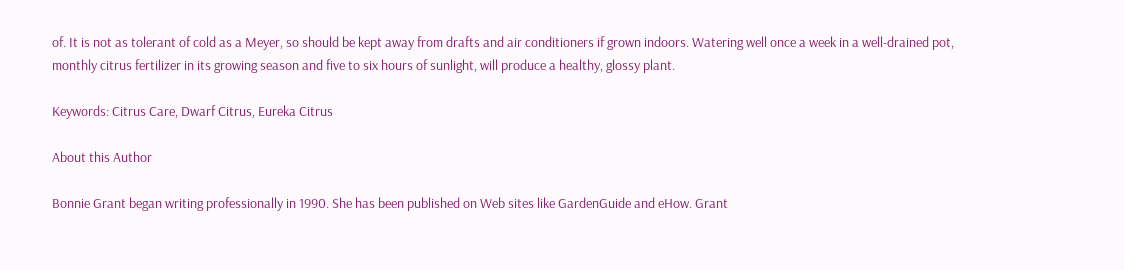of. It is not as tolerant of cold as a Meyer, so should be kept away from drafts and air conditioners if grown indoors. Watering well once a week in a well-drained pot, monthly citrus fertilizer in its growing season and five to six hours of sunlight, will produce a healthy, glossy plant.

Keywords: Citrus Care, Dwarf Citrus, Eureka Citrus

About this Author

Bonnie Grant began writing professionally in 1990. She has been published on Web sites like GardenGuide and eHow. Grant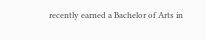recently earned a Bachelor of Arts in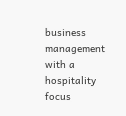business management with a hospitality focus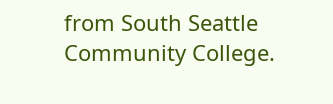from South Seattle Community College.